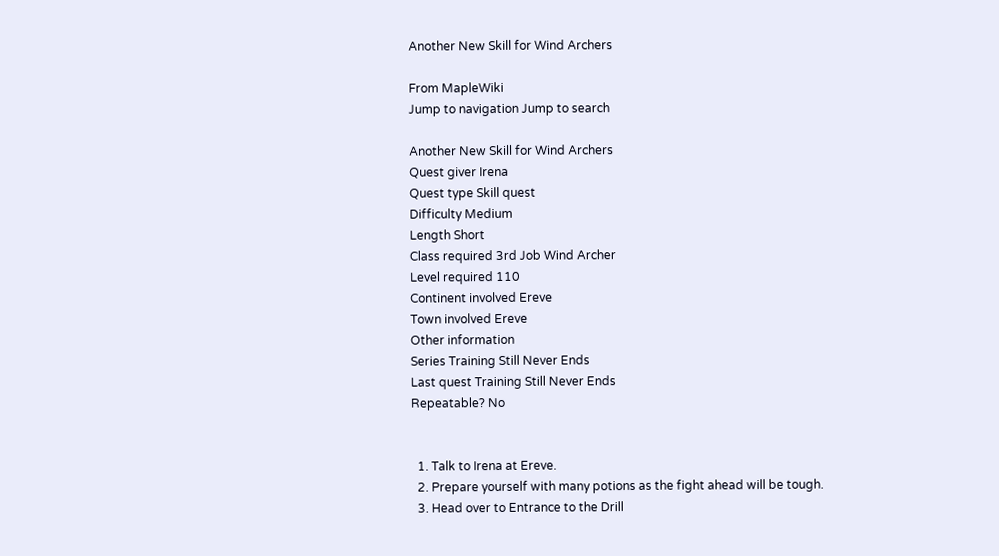Another New Skill for Wind Archers

From MapleWiki
Jump to navigation Jump to search

Another New Skill for Wind Archers
Quest giver Irena
Quest type Skill quest
Difficulty Medium
Length Short
Class required 3rd Job Wind Archer
Level required 110
Continent involved Ereve
Town involved Ereve
Other information
Series Training Still Never Ends
Last quest Training Still Never Ends
Repeatable? No


  1. Talk to Irena at Ereve.
  2. Prepare yourself with many potions as the fight ahead will be tough.
  3. Head over to Entrance to the Drill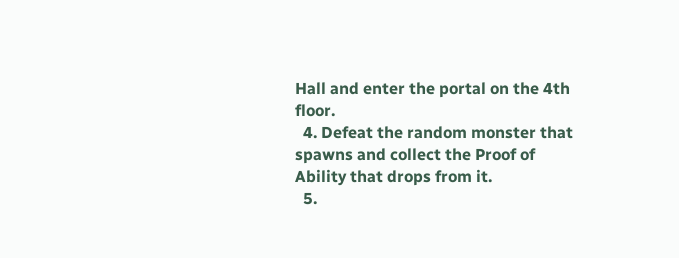Hall and enter the portal on the 4th floor.
  4. Defeat the random monster that spawns and collect the Proof of Ability that drops from it.
  5.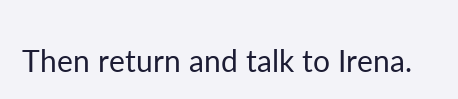Then return and talk to Irena.